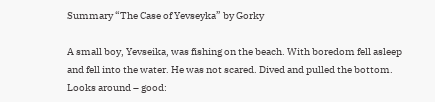Summary “The Case of Yevseyka” by Gorky

A small boy, Yevseika, was fishing on the beach. With boredom fell asleep and fell into the water. He was not scared. Dived and pulled the bottom. Looks around – good: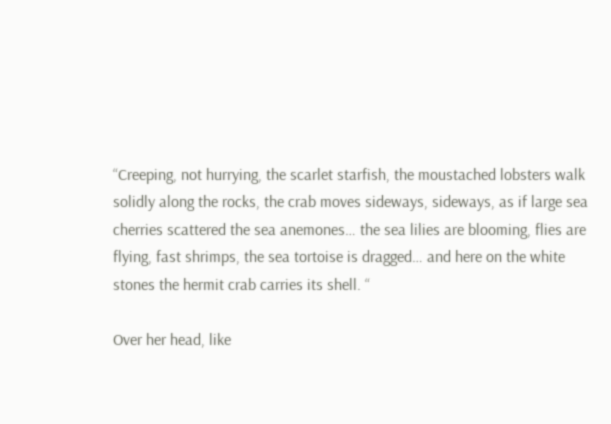“Creeping, not hurrying, the scarlet starfish, the moustached lobsters walk solidly along the rocks, the crab moves sideways, sideways, as if large sea cherries scattered the sea anemones… the sea lilies are blooming, flies are flying, fast shrimps, the sea tortoise is dragged… and here on the white stones the hermit crab carries its shell. “

Over her head, like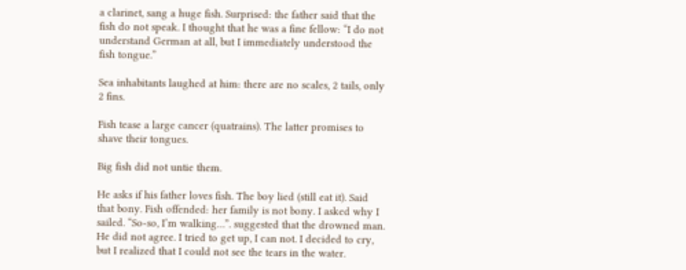a clarinet, sang a huge fish. Surprised: the father said that the fish do not speak. I thought that he was a fine fellow: “I do not understand German at all, but I immediately understood the fish tongue.”

Sea inhabitants laughed at him: there are no scales, 2 tails, only 2 fins.

Fish tease a large cancer (quatrains). The latter promises to shave their tongues.

Big fish did not untie them.

He asks if his father loves fish. The boy lied (still eat it). Said that bony. Fish offended: her family is not bony. I asked why I sailed. “So-so, I’m walking…”. suggested that the drowned man. He did not agree. I tried to get up, I can not. I decided to cry, but I realized that I could not see the tears in the water.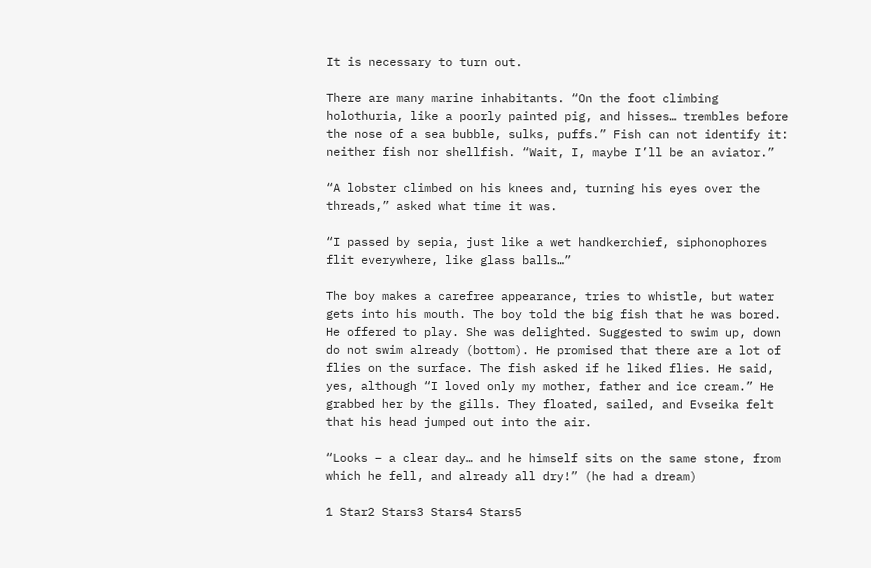It is necessary to turn out.

There are many marine inhabitants. “On the foot climbing holothuria, like a poorly painted pig, and hisses… trembles before the nose of a sea bubble, sulks, puffs.” Fish can not identify it: neither fish nor shellfish. “Wait, I, maybe I’ll be an aviator.”

“A lobster climbed on his knees and, turning his eyes over the threads,” asked what time it was.

“I passed by sepia, just like a wet handkerchief, siphonophores flit everywhere, like glass balls…”

The boy makes a carefree appearance, tries to whistle, but water gets into his mouth. The boy told the big fish that he was bored. He offered to play. She was delighted. Suggested to swim up, down do not swim already (bottom). He promised that there are a lot of flies on the surface. The fish asked if he liked flies. He said, yes, although “I loved only my mother, father and ice cream.” He grabbed her by the gills. They floated, sailed, and Evseika felt that his head jumped out into the air.

“Looks – a clear day… and he himself sits on the same stone, from which he fell, and already all dry!” (he had a dream)

1 Star2 Stars3 Stars4 Stars5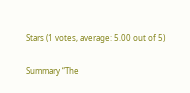Stars (1 votes, average: 5.00 out of 5)

Summary “The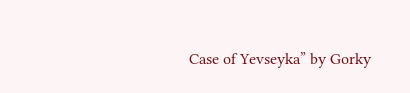Case of Yevseyka” by Gorky